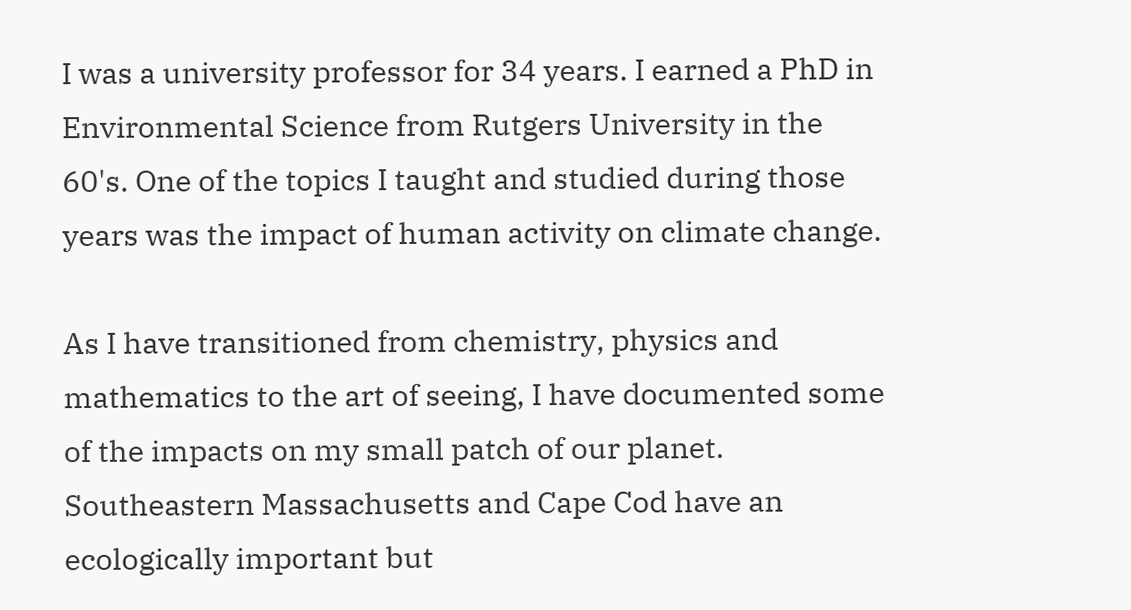I was a university professor for 34 years. I earned a PhD in Environmental Science from Rutgers University in the 60's. One of the topics I taught and studied during those years was the impact of human activity on climate change.

As I have transitioned from chemistry, physics and mathematics to the art of seeing, I have documented some of the impacts on my small patch of our planet. Southeastern Massachusetts and Cape Cod have an ecologically important but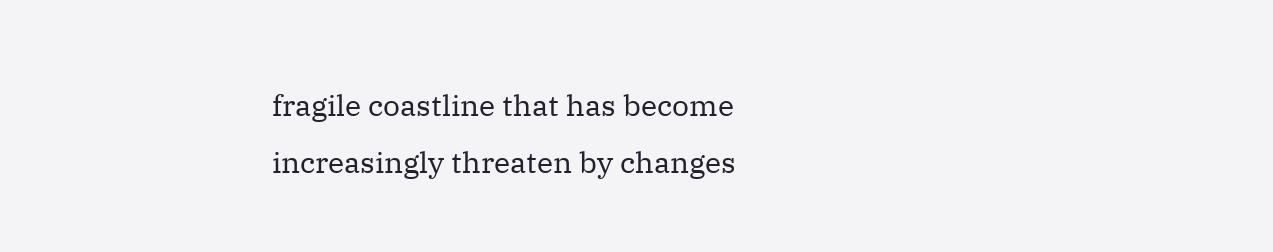fragile coastline that has become increasingly threaten by changes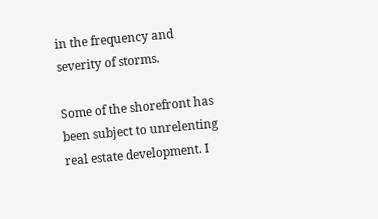in the frequency and severity of storms.

Some of the shorefront has been subject to unrelenting real estate development. I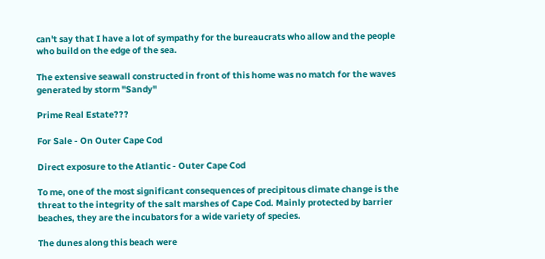can't say that I have a lot of sympathy for the bureaucrats who allow and the people who build on the edge of the sea.

The extensive seawall constructed in front of this home was no match for the waves generated by storm "Sandy"

Prime Real Estate???

For Sale - On Outer Cape Cod

Direct exposure to the Atlantic - Outer Cape Cod

To me, one of the most significant consequences of precipitous climate change is the threat to the integrity of the salt marshes of Cape Cod. Mainly protected by barrier beaches, they are the incubators for a wide variety of species.

The dunes along this beach were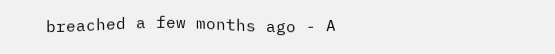breached a few months ago - A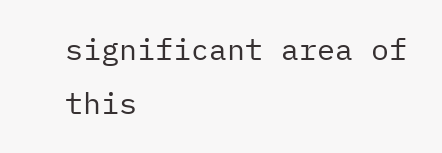significant area of this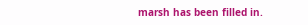marsh has been filled in.